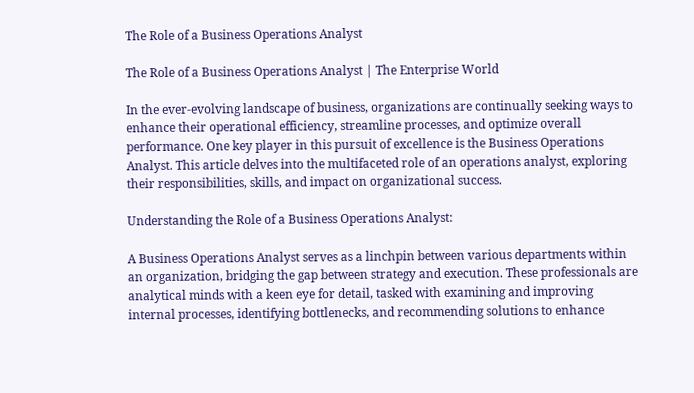The Role of a Business Operations Analyst

The Role of a Business Operations Analyst | The Enterprise World

In the ever-evolving landscape of business, organizations are continually seeking ways to enhance their operational efficiency, streamline processes, and optimize overall performance. One key player in this pursuit of excellence is the Business Operations Analyst. This article delves into the multifaceted role of an operations analyst, exploring their responsibilities, skills, and impact on organizational success.

Understanding the Role of a Business Operations Analyst:

A Business Operations Analyst serves as a linchpin between various departments within an organization, bridging the gap between strategy and execution. These professionals are analytical minds with a keen eye for detail, tasked with examining and improving internal processes, identifying bottlenecks, and recommending solutions to enhance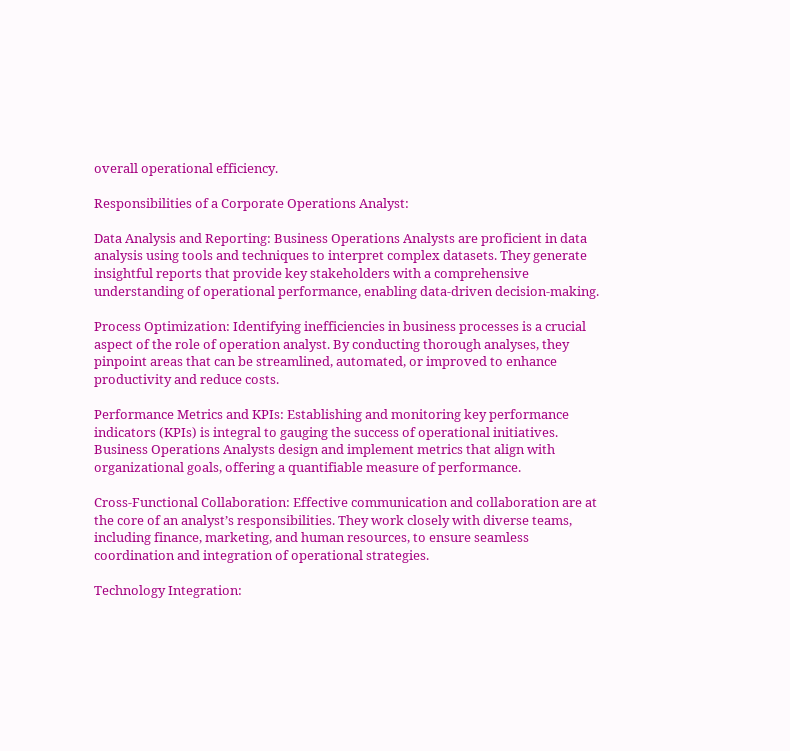overall operational efficiency.

Responsibilities of a Corporate Operations Analyst:

Data Analysis and Reporting: Business Operations Analysts are proficient in data analysis using tools and techniques to interpret complex datasets. They generate insightful reports that provide key stakeholders with a comprehensive understanding of operational performance, enabling data-driven decision-making.

Process Optimization: Identifying inefficiencies in business processes is a crucial aspect of the role of operation analyst. By conducting thorough analyses, they pinpoint areas that can be streamlined, automated, or improved to enhance productivity and reduce costs.

Performance Metrics and KPIs: Establishing and monitoring key performance indicators (KPIs) is integral to gauging the success of operational initiatives. Business Operations Analysts design and implement metrics that align with organizational goals, offering a quantifiable measure of performance.

Cross-Functional Collaboration: Effective communication and collaboration are at the core of an analyst’s responsibilities. They work closely with diverse teams, including finance, marketing, and human resources, to ensure seamless coordination and integration of operational strategies.

Technology Integration: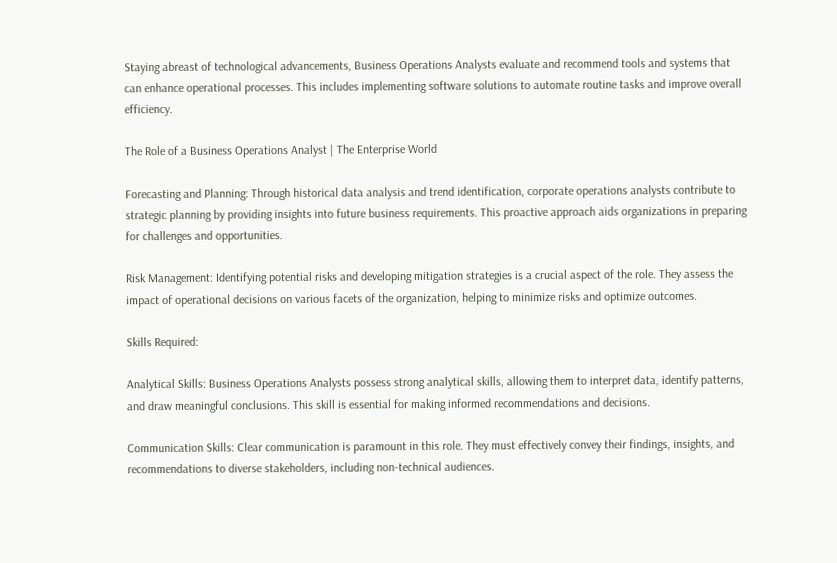Staying abreast of technological advancements, Business Operations Analysts evaluate and recommend tools and systems that can enhance operational processes. This includes implementing software solutions to automate routine tasks and improve overall efficiency.

The Role of a Business Operations Analyst | The Enterprise World

Forecasting and Planning: Through historical data analysis and trend identification, corporate operations analysts contribute to strategic planning by providing insights into future business requirements. This proactive approach aids organizations in preparing for challenges and opportunities.

Risk Management: Identifying potential risks and developing mitigation strategies is a crucial aspect of the role. They assess the impact of operational decisions on various facets of the organization, helping to minimize risks and optimize outcomes.

Skills Required:

Analytical Skills: Business Operations Analysts possess strong analytical skills, allowing them to interpret data, identify patterns, and draw meaningful conclusions. This skill is essential for making informed recommendations and decisions.

Communication Skills: Clear communication is paramount in this role. They must effectively convey their findings, insights, and recommendations to diverse stakeholders, including non-technical audiences.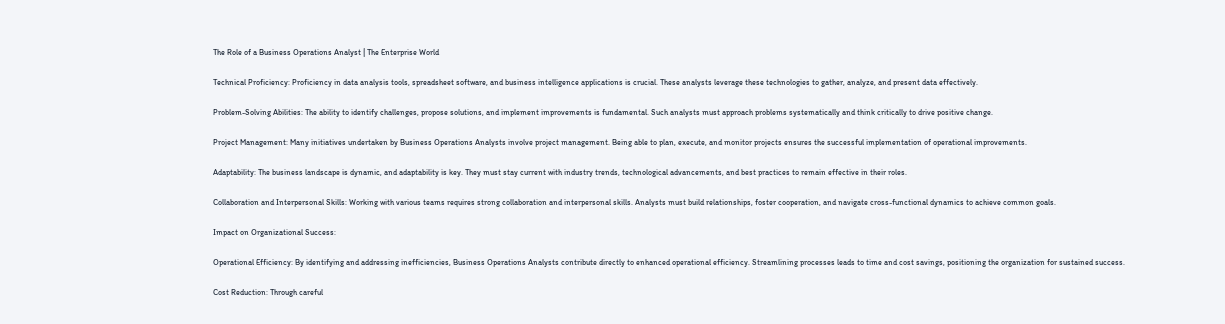The Role of a Business Operations Analyst | The Enterprise World

Technical Proficiency: Proficiency in data analysis tools, spreadsheet software, and business intelligence applications is crucial. These analysts leverage these technologies to gather, analyze, and present data effectively.

Problem-Solving Abilities: The ability to identify challenges, propose solutions, and implement improvements is fundamental. Such analysts must approach problems systematically and think critically to drive positive change.

Project Management: Many initiatives undertaken by Business Operations Analysts involve project management. Being able to plan, execute, and monitor projects ensures the successful implementation of operational improvements.

Adaptability: The business landscape is dynamic, and adaptability is key. They must stay current with industry trends, technological advancements, and best practices to remain effective in their roles.

Collaboration and Interpersonal Skills: Working with various teams requires strong collaboration and interpersonal skills. Analysts must build relationships, foster cooperation, and navigate cross-functional dynamics to achieve common goals.

Impact on Organizational Success:

Operational Efficiency: By identifying and addressing inefficiencies, Business Operations Analysts contribute directly to enhanced operational efficiency. Streamlining processes leads to time and cost savings, positioning the organization for sustained success.

Cost Reduction: Through careful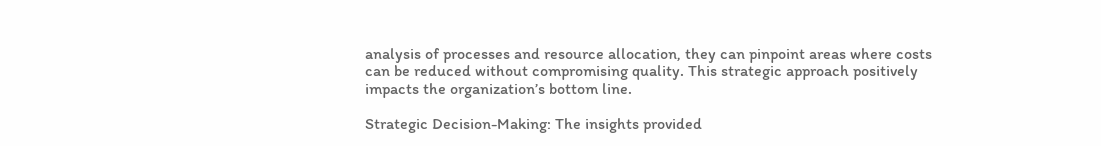analysis of processes and resource allocation, they can pinpoint areas where costs can be reduced without compromising quality. This strategic approach positively impacts the organization’s bottom line.

Strategic Decision-Making: The insights provided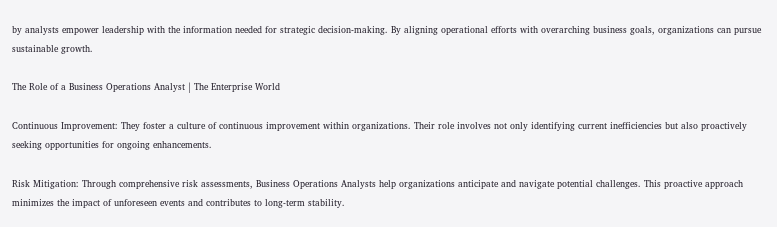by analysts empower leadership with the information needed for strategic decision-making. By aligning operational efforts with overarching business goals, organizations can pursue sustainable growth.

The Role of a Business Operations Analyst | The Enterprise World

Continuous Improvement: They foster a culture of continuous improvement within organizations. Their role involves not only identifying current inefficiencies but also proactively seeking opportunities for ongoing enhancements.

Risk Mitigation: Through comprehensive risk assessments, Business Operations Analysts help organizations anticipate and navigate potential challenges. This proactive approach minimizes the impact of unforeseen events and contributes to long-term stability.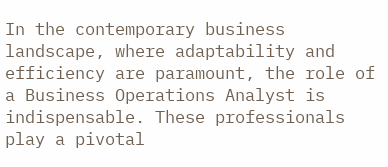In the contemporary business landscape, where adaptability and efficiency are paramount, the role of a Business Operations Analyst is indispensable. These professionals play a pivotal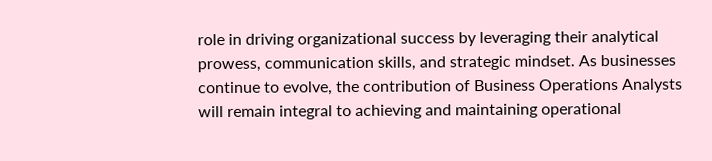role in driving organizational success by leveraging their analytical prowess, communication skills, and strategic mindset. As businesses continue to evolve, the contribution of Business Operations Analysts will remain integral to achieving and maintaining operational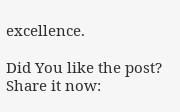excellence.

Did You like the post? Share it now: